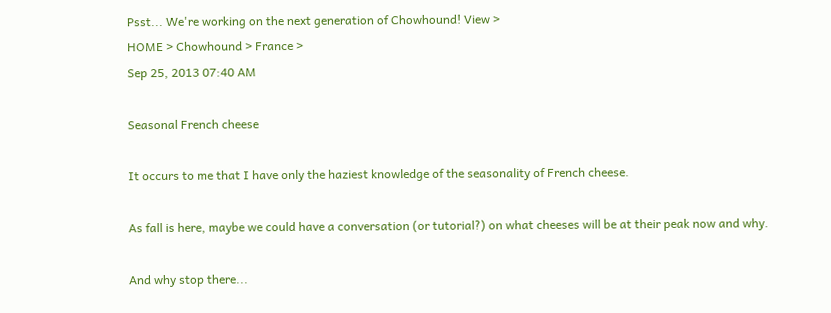Psst... We're working on the next generation of Chowhound! View >
HOME > Chowhound > France >
Sep 25, 2013 07:40 AM

Seasonal French cheese

It occurs to me that I have only the haziest knowledge of the seasonality of French cheese.

As fall is here, maybe we could have a conversation (or tutorial?) on what cheeses will be at their peak now and why.

And why stop there...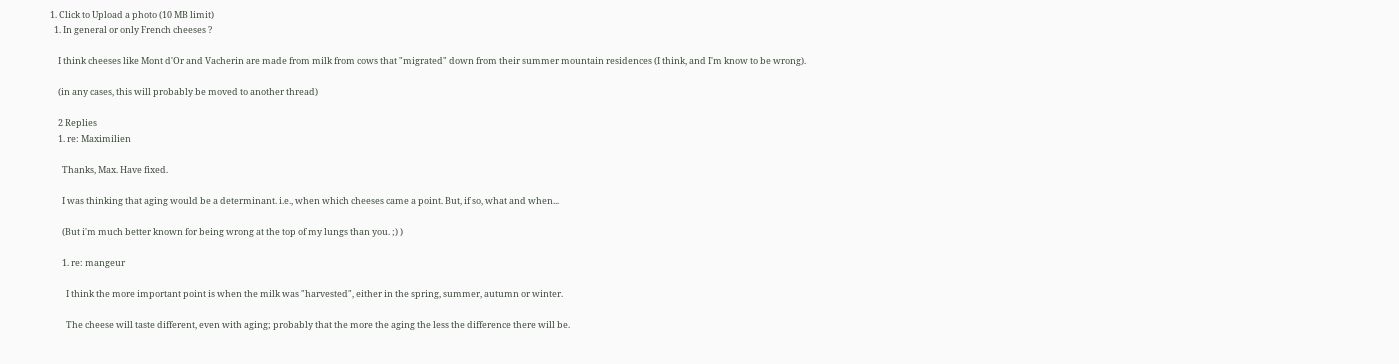1. Click to Upload a photo (10 MB limit)
  1. In general or only French cheeses ?

    I think cheeses like Mont d'Or and Vacherin are made from milk from cows that "migrated" down from their summer mountain residences (I think, and I'm know to be wrong).

    (in any cases, this will probably be moved to another thread)

    2 Replies
    1. re: Maximilien

      Thanks, Max. Have fixed.

      I was thinking that aging would be a determinant. i.e., when which cheeses came a point. But, if so, what and when...

      (But i'm much better known for being wrong at the top of my lungs than you. ;) )

      1. re: mangeur

        I think the more important point is when the milk was "harvested", either in the spring, summer, autumn or winter.

        The cheese will taste different, even with aging; probably that the more the aging the less the difference there will be.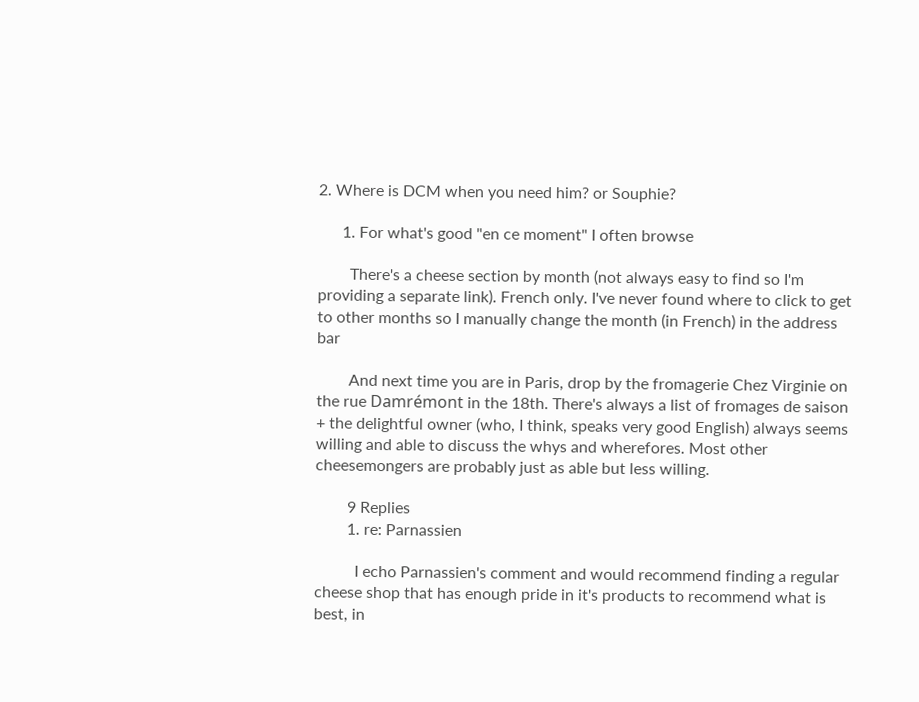2. Where is DCM when you need him? or Souphie?

      1. For what's good "en ce moment" I often browse

        There's a cheese section by month (not always easy to find so I'm providing a separate link). French only. I've never found where to click to get to other months so I manually change the month (in French) in the address bar

        And next time you are in Paris, drop by the fromagerie Chez Virginie on the rue Damrémont in the 18th. There's always a list of fromages de saison + the delightful owner (who, I think, speaks very good English) always seems willing and able to discuss the whys and wherefores. Most other cheesemongers are probably just as able but less willing.

        9 Replies
        1. re: Parnassien

          I echo Parnassien's comment and would recommend finding a regular cheese shop that has enough pride in it's products to recommend what is best, in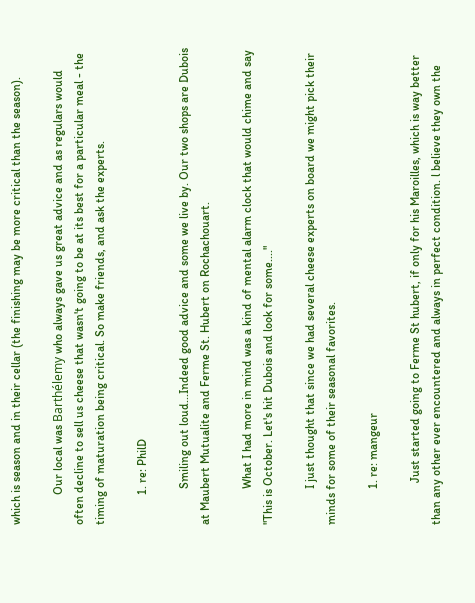which is season and in their cellar (the finishing may be more critical than the season).

          Our local was Barthélemy who always gave us great advice and as regulars would often decline to sell us cheese that wasn't going to be at its best for a particular meal - the timing of maturation being critical. So make friends, and ask the experts.

          1. re: PhilD

            Smiling out loud...Indeed good advice and some we live by. Our two shops are Dubois at Maubert Mutualite and Ferme St. Hubert on Rochachouart.

            What I had more in mind was a kind of mental alarm clock that would chime and say "This is October. Let's hit Dubois and look for some...."

            I just thought that since we had several cheese experts on board we might pick their minds for some of their seasonal favorites.

            1. re: mangeur

              Just started going to Ferme St hubert, if only for his Maroilles, which is way better than any other ever encountered and always in perfect condition. l believe they own the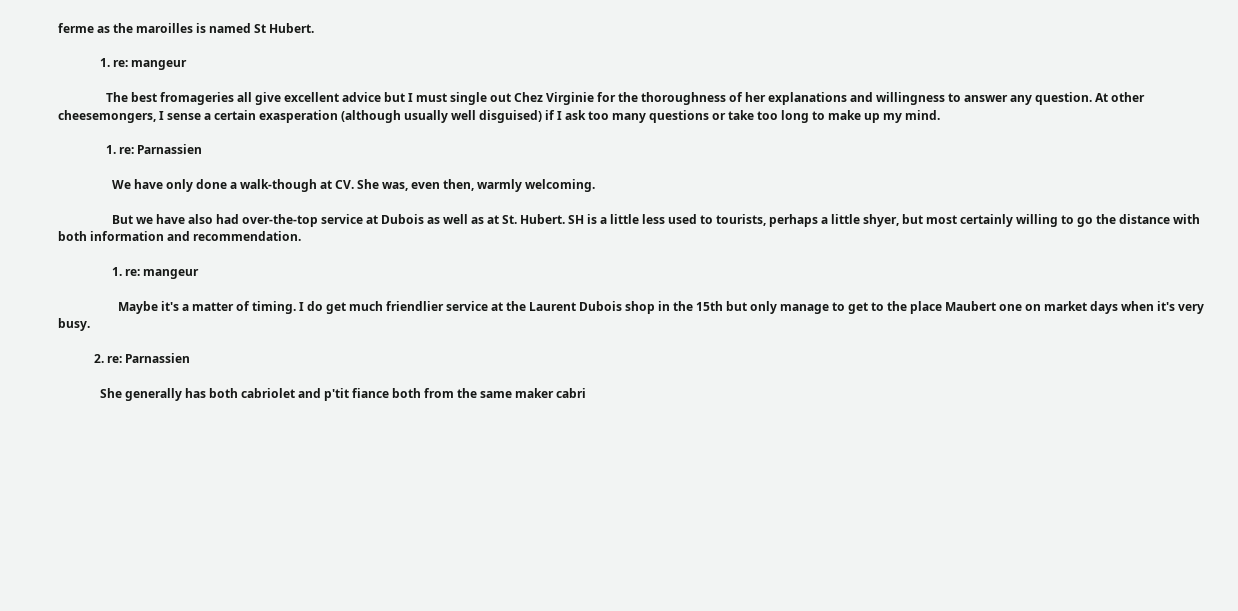ferme as the maroilles is named St Hubert.

              1. re: mangeur

                The best fromageries all give excellent advice but I must single out Chez Virginie for the thoroughness of her explanations and willingness to answer any question. At other cheesemongers, I sense a certain exasperation (although usually well disguised) if I ask too many questions or take too long to make up my mind.

                1. re: Parnassien

                  We have only done a walk-though at CV. She was, even then, warmly welcoming.

                  But we have also had over-the-top service at Dubois as well as at St. Hubert. SH is a little less used to tourists, perhaps a little shyer, but most certainly willing to go the distance with both information and recommendation.

                  1. re: mangeur

                    Maybe it's a matter of timing. I do get much friendlier service at the Laurent Dubois shop in the 15th but only manage to get to the place Maubert one on market days when it's very busy.

            2. re: Parnassien

              She generally has both cabriolet and p'tit fiance both from the same maker cabri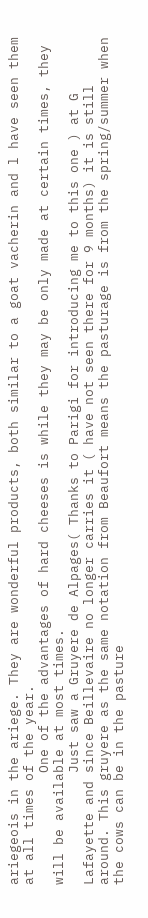ariegeois in the ariege. They are wonderful products, both similar to a goat vacherin and l have seen them at all times of the year.
              One of the advantages of hard cheeses is while they may be only made at certain times, they will be available at most times.
              Just saw a Gruyere de Alpages( Thanks to Parigi for introducing me to this one ) at G Lafayette and since Beillevaire no longer carries it ( have not seen there for 9 months) it is still around. This gruyere as the same notation from Beaufort means the pasturage is from the spring/summer when the cows can be in the pasture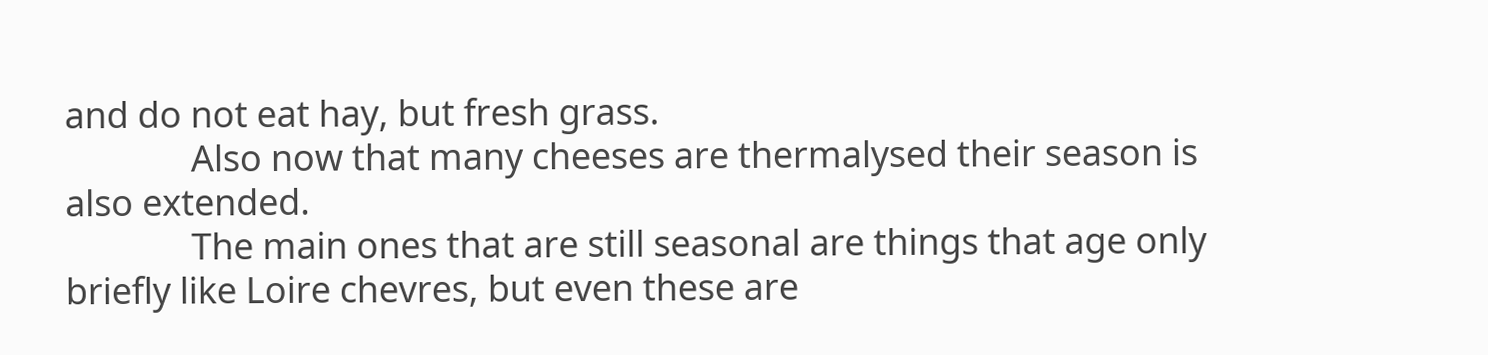and do not eat hay, but fresh grass.
              Also now that many cheeses are thermalysed their season is also extended.
              The main ones that are still seasonal are things that age only briefly like Loire chevres, but even these are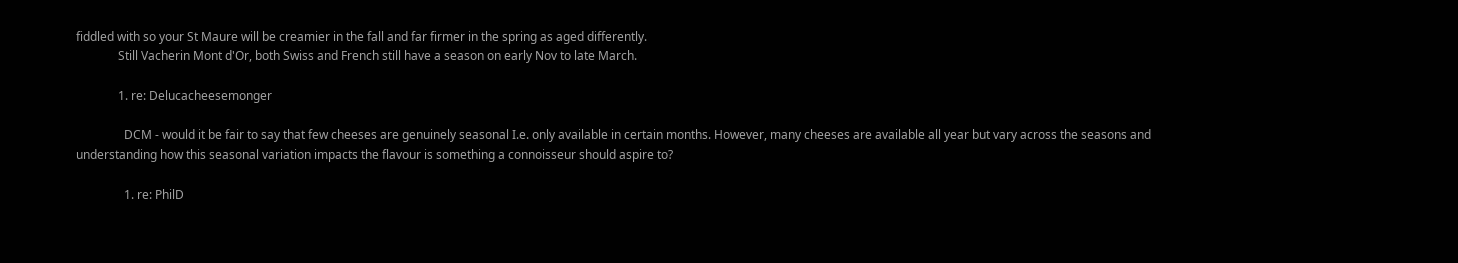fiddled with so your St Maure will be creamier in the fall and far firmer in the spring as aged differently.
              Still Vacherin Mont d'Or, both Swiss and French still have a season on early Nov to late March.

              1. re: Delucacheesemonger

                DCM - would it be fair to say that few cheeses are genuinely seasonal I.e. only available in certain months. However, many cheeses are available all year but vary across the seasons and understanding how this seasonal variation impacts the flavour is something a connoisseur should aspire to?

                1. re: PhilD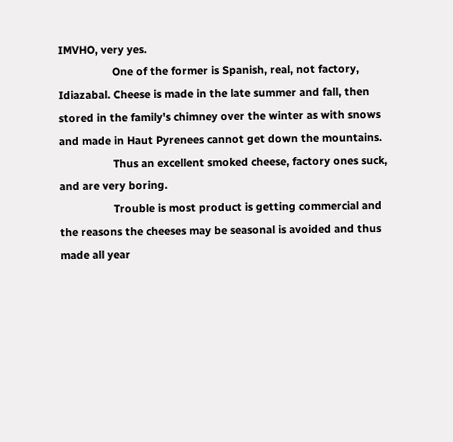IMVHO, very yes.
                  One of the former is Spanish, real, not factory, Idiazabal. Cheese is made in the late summer and fall, then stored in the family's chimney over the winter as with snows and made in Haut Pyrenees cannot get down the mountains.
                  Thus an excellent smoked cheese, factory ones suck, and are very boring.
                  Trouble is most product is getting commercial and the reasons the cheeses may be seasonal is avoided and thus made all year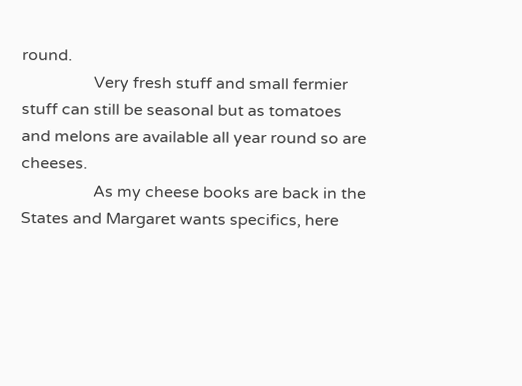round.
                  Very fresh stuff and small fermier stuff can still be seasonal but as tomatoes and melons are available all year round so are cheeses.
                  As my cheese books are back in the States and Margaret wants specifics, here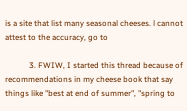is a site that list many seasonal cheeses. l cannot attest to the accuracy, go to

            3. FWIW, I started this thread because of recommendations in my cheese book that say things like "best at end of summer", "spring to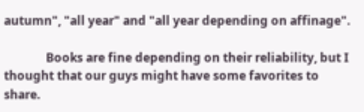autumn", "all year" and "all year depending on affinage".

              Books are fine depending on their reliability, but I thought that our guys might have some favorites to share.